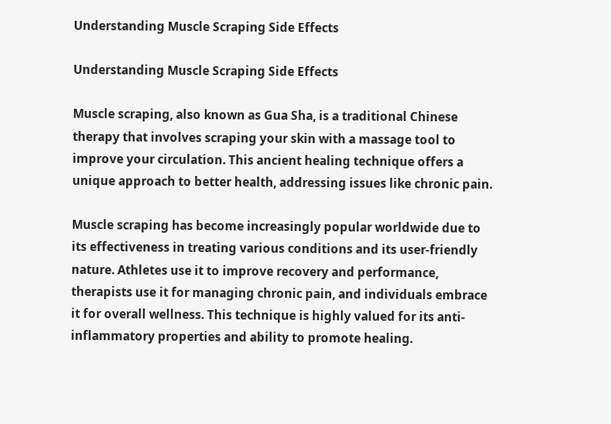Understanding Muscle Scraping Side Effects

Understanding Muscle Scraping Side Effects

Muscle scraping, also known as Gua Sha, is a traditional Chinese therapy that involves scraping your skin with a massage tool to improve your circulation. This ancient healing technique offers a unique approach to better health, addressing issues like chronic pain.

Muscle scraping has become increasingly popular worldwide due to its effectiveness in treating various conditions and its user-friendly nature. Athletes use it to improve recovery and performance, therapists use it for managing chronic pain, and individuals embrace it for overall wellness. This technique is highly valued for its anti-inflammatory properties and ability to promote healing.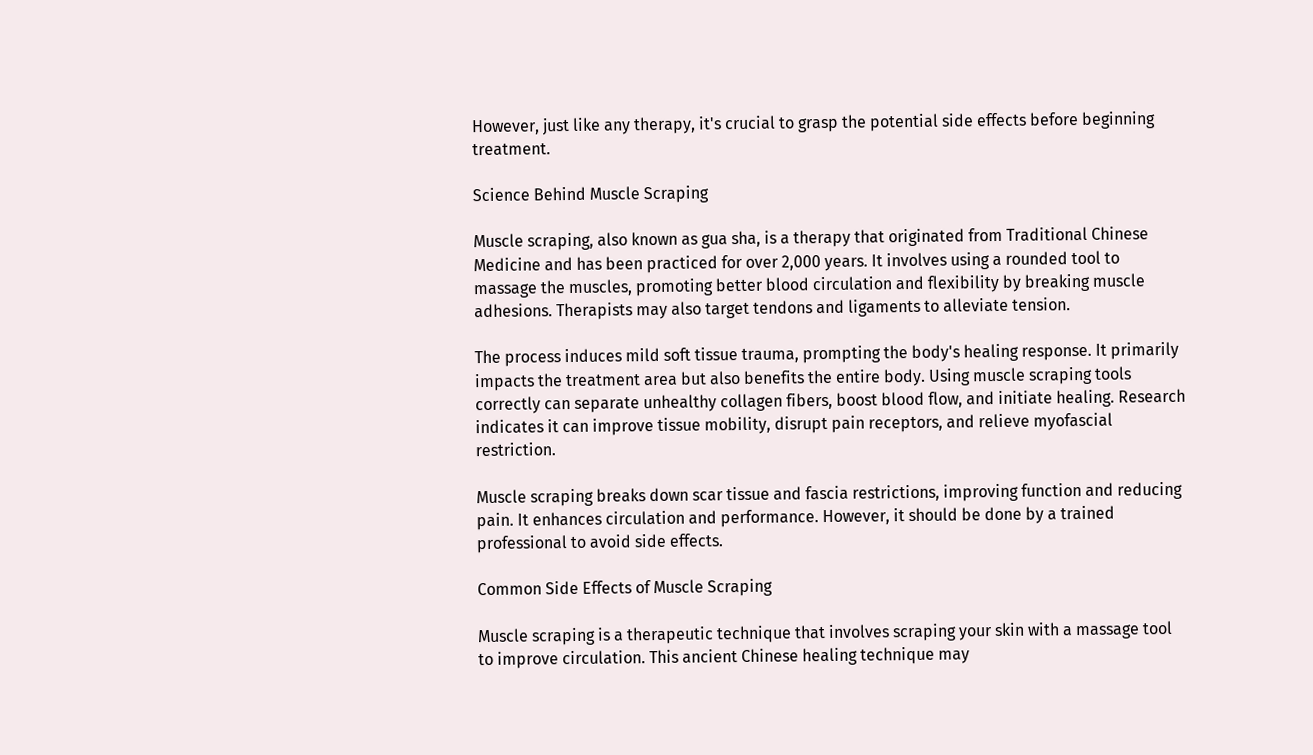However, just like any therapy, it's crucial to grasp the potential side effects before beginning treatment.

Science Behind Muscle Scraping

Muscle scraping, also known as gua sha, is a therapy that originated from Traditional Chinese Medicine and has been practiced for over 2,000 years. It involves using a rounded tool to massage the muscles, promoting better blood circulation and flexibility by breaking muscle adhesions. Therapists may also target tendons and ligaments to alleviate tension.

The process induces mild soft tissue trauma, prompting the body's healing response. It primarily impacts the treatment area but also benefits the entire body. Using muscle scraping tools correctly can separate unhealthy collagen fibers, boost blood flow, and initiate healing. Research indicates it can improve tissue mobility, disrupt pain receptors, and relieve myofascial restriction.

Muscle scraping breaks down scar tissue and fascia restrictions, improving function and reducing pain. It enhances circulation and performance. However, it should be done by a trained professional to avoid side effects.

Common Side Effects of Muscle Scraping

Muscle scraping is a therapeutic technique that involves scraping your skin with a massage tool to improve circulation. This ancient Chinese healing technique may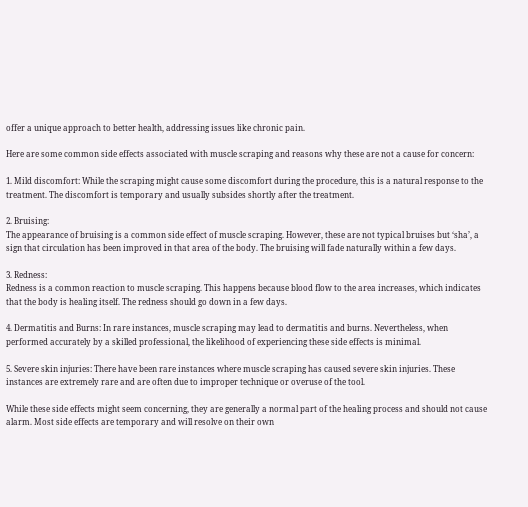offer a unique approach to better health, addressing issues like chronic pain.

Here are some common side effects associated with muscle scraping and reasons why these are not a cause for concern:

1. Mild discomfort: While the scraping might cause some discomfort during the procedure, this is a natural response to the treatment. The discomfort is temporary and usually subsides shortly after the treatment.

2. Bruising:
The appearance of bruising is a common side effect of muscle scraping. However, these are not typical bruises but ‘sha’, a sign that circulation has been improved in that area of the body. The bruising will fade naturally within a few days.

3. Redness:
Redness is a common reaction to muscle scraping. This happens because blood flow to the area increases, which indicates that the body is healing itself. The redness should go down in a few days.

4. Dermatitis and Burns: In rare instances, muscle scraping may lead to dermatitis and burns. Nevertheless, when performed accurately by a skilled professional, the likelihood of experiencing these side effects is minimal.

5. Severe skin injuries: There have been rare instances where muscle scraping has caused severe skin injuries. These instances are extremely rare and are often due to improper technique or overuse of the tool.

While these side effects might seem concerning, they are generally a normal part of the healing process and should not cause alarm. Most side effects are temporary and will resolve on their own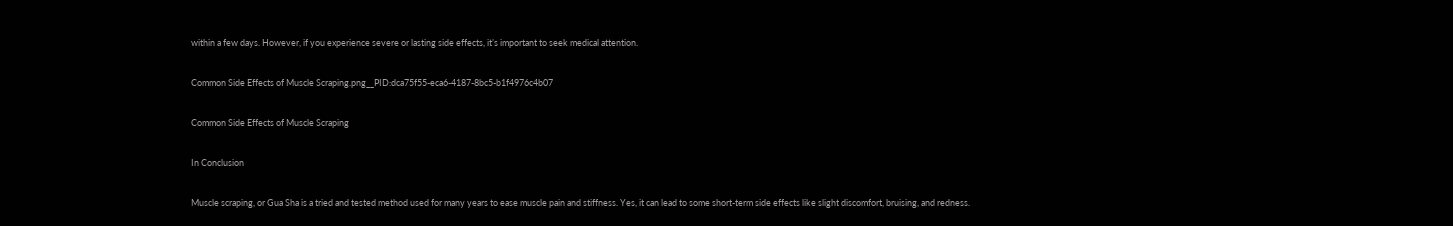within a few days. However, if you experience severe or lasting side effects, it’s important to seek medical attention.

Common Side Effects of Muscle Scraping.png__PID:dca75f55-eca6-4187-8bc5-b1f4976c4b07

Common Side Effects of Muscle Scraping

In Conclusion

Muscle scraping, or Gua Sha is a tried and tested method used for many years to ease muscle pain and stiffness. Yes, it can lead to some short-term side effects like slight discomfort, bruising, and redness.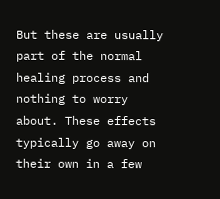But these are usually part of the normal healing process and nothing to worry about. These effects typically go away on their own in a few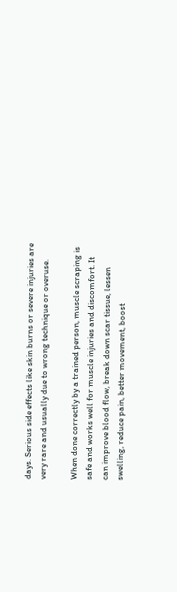days. Serious side effects like skin burns or severe injuries are very rare and usually due to wrong technique or overuse.

When done correctly by a trained person, muscle scraping is safe and works well for muscle injuries and discomfort. It can improve blood flow, break down scar tissue, lessen swelling, reduce pain, better movement, boost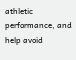athletic performance, and help avoid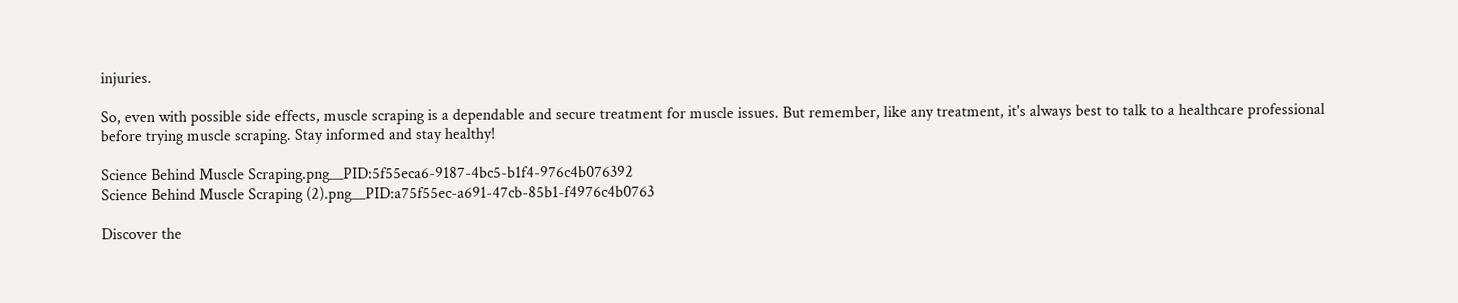injuries.

So, even with possible side effects, muscle scraping is a dependable and secure treatment for muscle issues. But remember, like any treatment, it's always best to talk to a healthcare professional before trying muscle scraping. Stay informed and stay healthy!

Science Behind Muscle Scraping.png__PID:5f55eca6-9187-4bc5-b1f4-976c4b076392
Science Behind Muscle Scraping (2).png__PID:a75f55ec-a691-47cb-85b1-f4976c4b0763

Discover the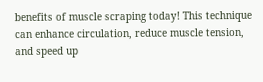benefits of muscle scraping today! This technique can enhance circulation, reduce muscle tension, and speed up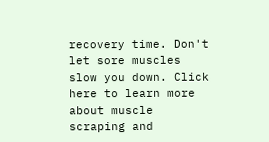recovery time. Don't let sore muscles slow you down. Click here to learn more about muscle scraping and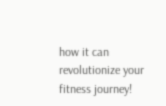how it can revolutionize your fitness journey!